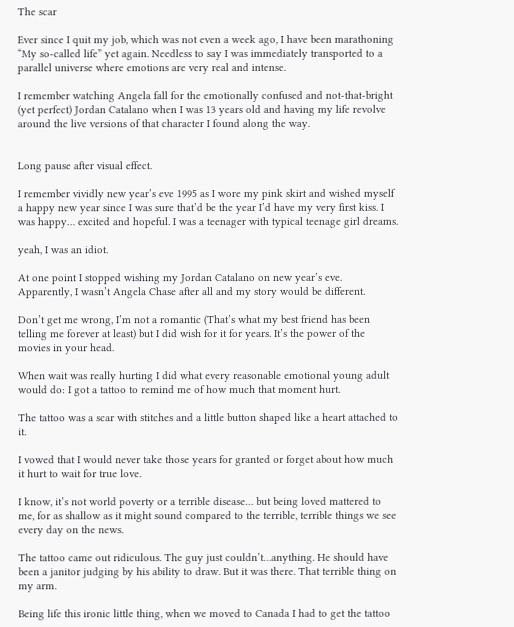The scar

Ever since I quit my job, which was not even a week ago, I have been marathoning “My so-called life” yet again. Needless to say I was immediately transported to a parallel universe where emotions are very real and intense.

I remember watching Angela fall for the emotionally confused and not-that-bright (yet perfect) Jordan Catalano when I was 13 years old and having my life revolve around the live versions of that character I found along the way.


Long pause after visual effect.

I remember vividly new year’s eve 1995 as I wore my pink skirt and wished myself a happy new year since I was sure that’d be the year I’d have my very first kiss. I was happy… excited and hopeful. I was a teenager with typical teenage girl dreams.

yeah, I was an idiot.

At one point I stopped wishing my Jordan Catalano on new year’s eve. Apparently, I wasn’t Angela Chase after all and my story would be different.

Don’t get me wrong, I’m not a romantic (That’s what my best friend has been telling me forever at least) but I did wish for it for years. It’s the power of the movies in your head.

When wait was really hurting I did what every reasonable emotional young adult would do: I got a tattoo to remind me of how much that moment hurt.

The tattoo was a scar with stitches and a little button shaped like a heart attached to it.

I vowed that I would never take those years for granted or forget about how much it hurt to wait for true love.

I know, it’s not world poverty or a terrible disease… but being loved mattered to me, for as shallow as it might sound compared to the terrible, terrible things we see every day on the news.

The tattoo came out ridiculous. The guy just couldn’t…anything. He should have been a janitor judging by his ability to draw. But it was there. That terrible thing on my arm.

Being life this ironic little thing, when we moved to Canada I had to get the tattoo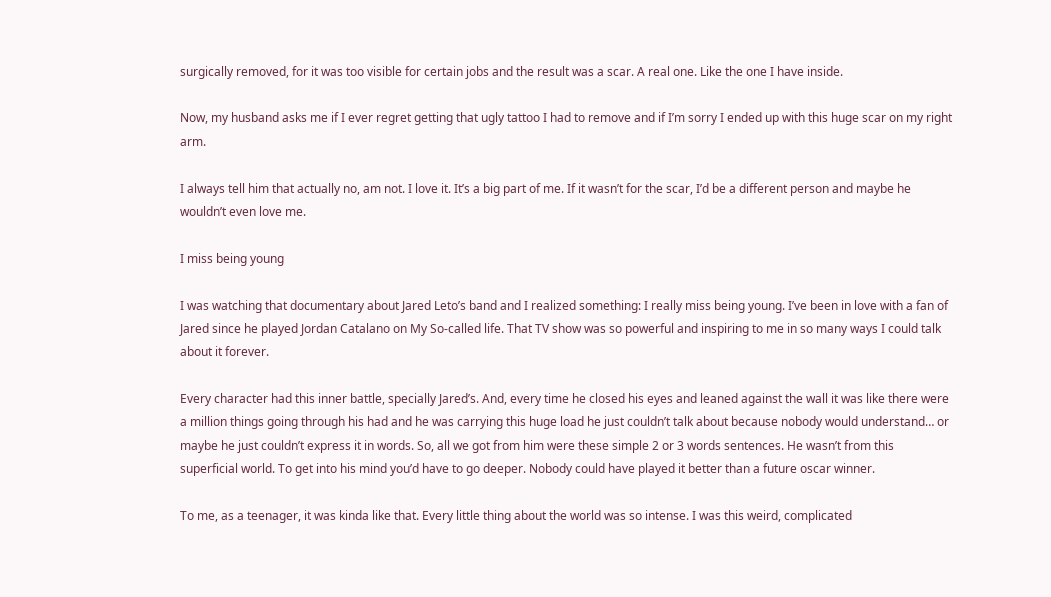surgically removed, for it was too visible for certain jobs and the result was a scar. A real one. Like the one I have inside.

Now, my husband asks me if I ever regret getting that ugly tattoo I had to remove and if I’m sorry I ended up with this huge scar on my right arm.

I always tell him that actually no, am not. I love it. It’s a big part of me. If it wasn’t for the scar, I’d be a different person and maybe he wouldn’t even love me.

I miss being young

I was watching that documentary about Jared Leto’s band and I realized something: I really miss being young. I’ve been in love with a fan of Jared since he played Jordan Catalano on My So-called life. That TV show was so powerful and inspiring to me in so many ways I could talk about it forever.

Every character had this inner battle, specially Jared’s. And, every time he closed his eyes and leaned against the wall it was like there were a million things going through his had and he was carrying this huge load he just couldn’t talk about because nobody would understand… or maybe he just couldn’t express it in words. So, all we got from him were these simple 2 or 3 words sentences. He wasn’t from this superficial world. To get into his mind you’d have to go deeper. Nobody could have played it better than a future oscar winner.

To me, as a teenager, it was kinda like that. Every little thing about the world was so intense. I was this weird, complicated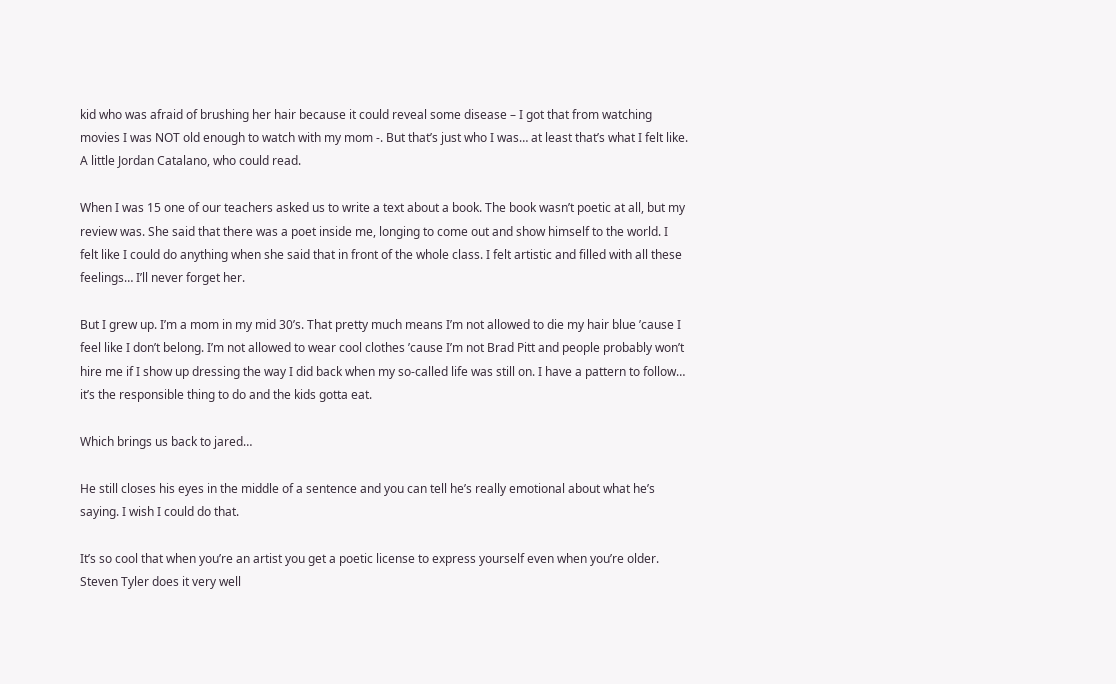kid who was afraid of brushing her hair because it could reveal some disease – I got that from watching movies I was NOT old enough to watch with my mom -. But that’s just who I was… at least that’s what I felt like. A little Jordan Catalano, who could read.

When I was 15 one of our teachers asked us to write a text about a book. The book wasn’t poetic at all, but my review was. She said that there was a poet inside me, longing to come out and show himself to the world. I felt like I could do anything when she said that in front of the whole class. I felt artistic and filled with all these feelings… I’ll never forget her.

But I grew up. I’m a mom in my mid 30’s. That pretty much means I’m not allowed to die my hair blue ’cause I feel like I don’t belong. I’m not allowed to wear cool clothes ’cause I’m not Brad Pitt and people probably won’t hire me if I show up dressing the way I did back when my so-called life was still on. I have a pattern to follow… it’s the responsible thing to do and the kids gotta eat.

Which brings us back to jared…

He still closes his eyes in the middle of a sentence and you can tell he’s really emotional about what he’s saying. I wish I could do that.

It’s so cool that when you’re an artist you get a poetic license to express yourself even when you’re older. Steven Tyler does it very well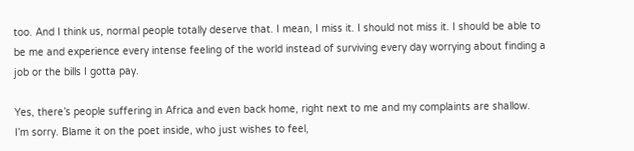too. And I think us, normal people totally deserve that. I mean, I miss it. I should not miss it. I should be able to be me and experience every intense feeling of the world instead of surviving every day worrying about finding a job or the bills I gotta pay.

Yes, there’s people suffering in Africa and even back home, right next to me and my complaints are shallow. I’m sorry. Blame it on the poet inside, who just wishes to feel,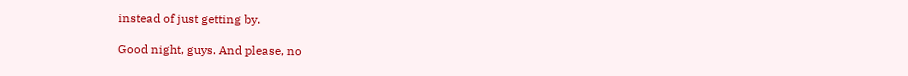instead of just getting by.

Good night, guys. And please, no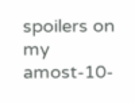spoilers on my amost-10-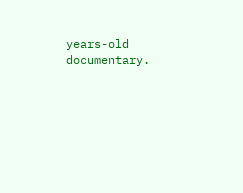years-old documentary.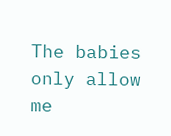The babies only allow me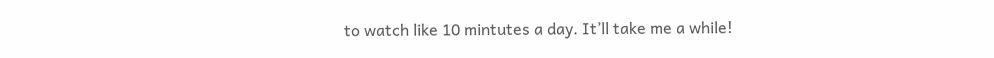to watch like 10 mintutes a day. It’ll take me a while!